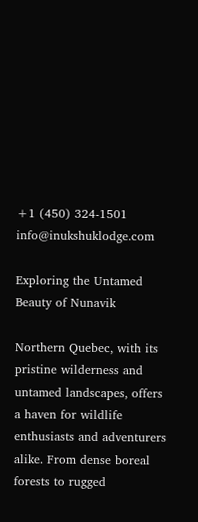+1 (450) 324-1501 info@inukshuklodge.com

Exploring the Untamed Beauty of Nunavik

Northern Quebec, with its pristine wilderness and untamed landscapes, offers a haven for wildlife enthusiasts and adventurers alike. From dense boreal forests to rugged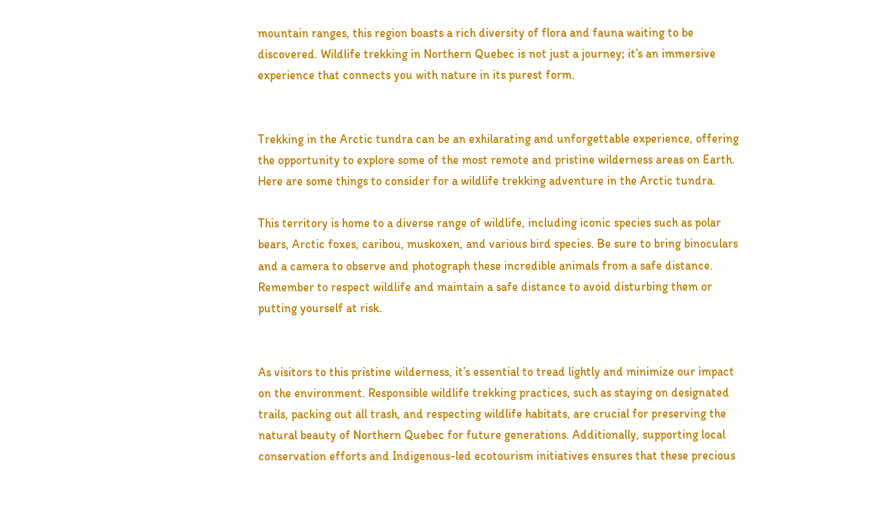mountain ranges, this region boasts a rich diversity of flora and fauna waiting to be discovered. Wildlife trekking in Northern Quebec is not just a journey; it’s an immersive experience that connects you with nature in its purest form.


Trekking in the Arctic tundra can be an exhilarating and unforgettable experience, offering the opportunity to explore some of the most remote and pristine wilderness areas on Earth. Here are some things to consider for a wildlife trekking adventure in the Arctic tundra.

This territory is home to a diverse range of wildlife, including iconic species such as polar bears, Arctic foxes, caribou, muskoxen, and various bird species. Be sure to bring binoculars and a camera to observe and photograph these incredible animals from a safe distance. Remember to respect wildlife and maintain a safe distance to avoid disturbing them or putting yourself at risk.


As visitors to this pristine wilderness, it’s essential to tread lightly and minimize our impact on the environment. Responsible wildlife trekking practices, such as staying on designated trails, packing out all trash, and respecting wildlife habitats, are crucial for preserving the natural beauty of Northern Quebec for future generations. Additionally, supporting local conservation efforts and Indigenous-led ecotourism initiatives ensures that these precious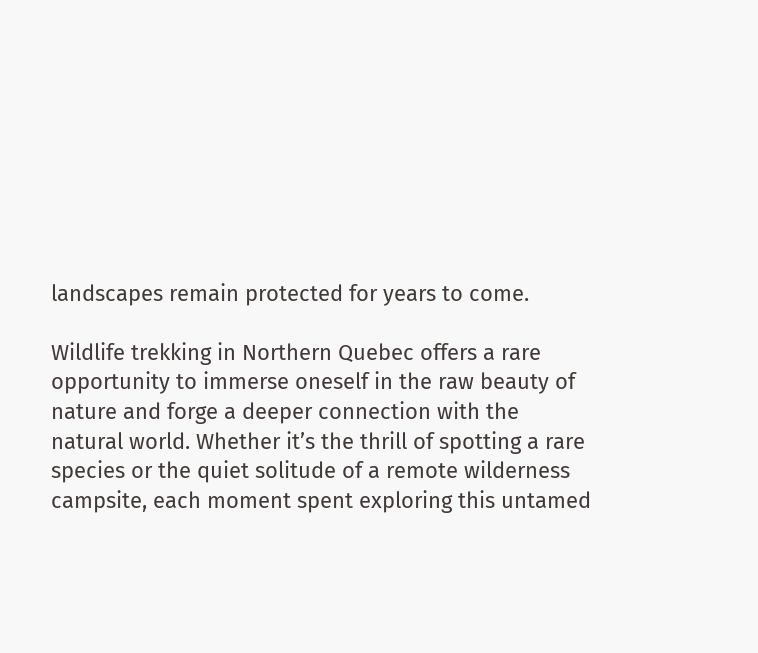landscapes remain protected for years to come.

Wildlife trekking in Northern Quebec offers a rare opportunity to immerse oneself in the raw beauty of nature and forge a deeper connection with the natural world. Whether it’s the thrill of spotting a rare species or the quiet solitude of a remote wilderness campsite, each moment spent exploring this untamed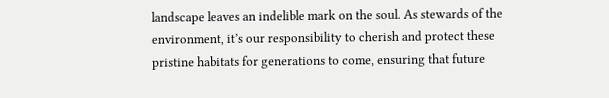landscape leaves an indelible mark on the soul. As stewards of the environment, it’s our responsibility to cherish and protect these pristine habitats for generations to come, ensuring that future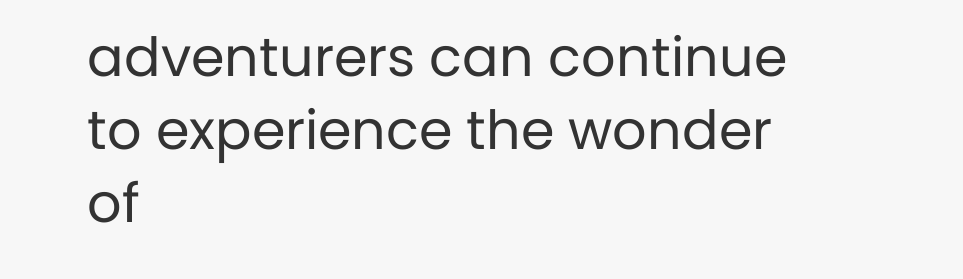adventurers can continue to experience the wonder of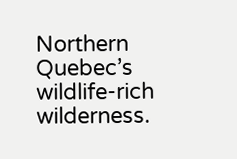Northern Quebec’s wildlife-rich wilderness.